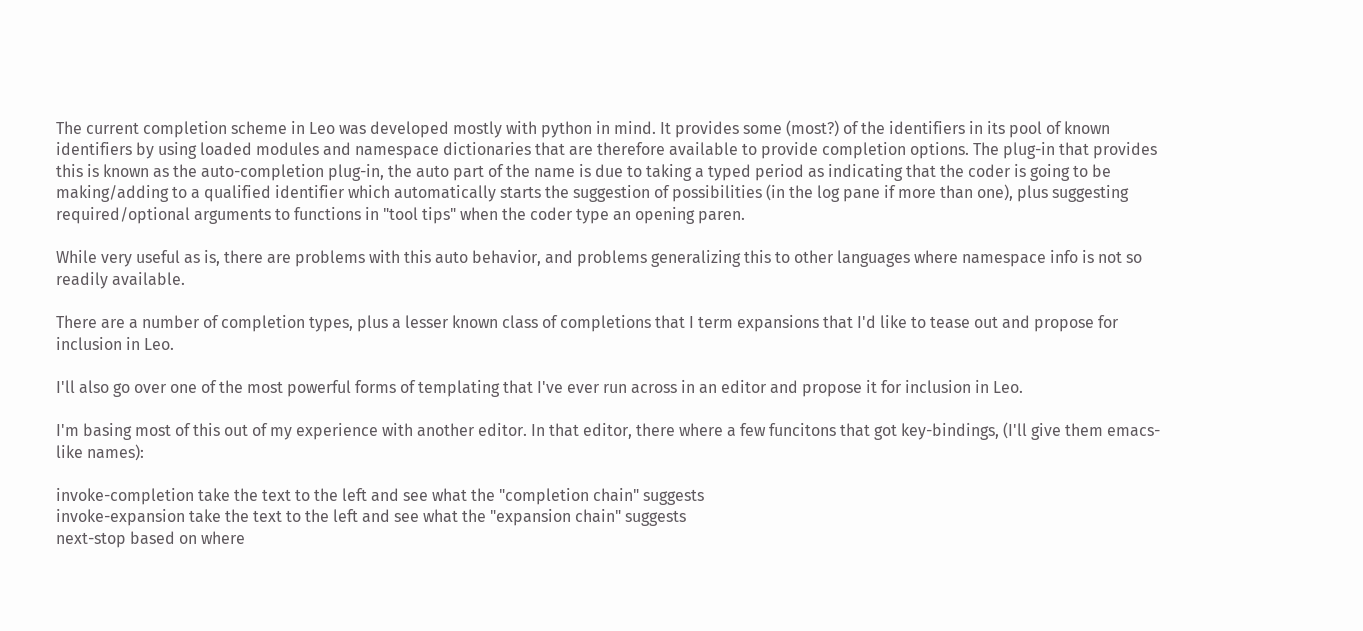The current completion scheme in Leo was developed mostly with python in mind. It provides some (most?) of the identifiers in its pool of known identifiers by using loaded modules and namespace dictionaries that are therefore available to provide completion options. The plug-in that provides this is known as the auto-completion plug-in, the auto part of the name is due to taking a typed period as indicating that the coder is going to be making/adding to a qualified identifier which automatically starts the suggestion of possibilities (in the log pane if more than one), plus suggesting required/optional arguments to functions in "tool tips" when the coder type an opening paren.

While very useful as is, there are problems with this auto behavior, and problems generalizing this to other languages where namespace info is not so readily available.

There are a number of completion types, plus a lesser known class of completions that I term expansions that I'd like to tease out and propose for inclusion in Leo.

I'll also go over one of the most powerful forms of templating that I've ever run across in an editor and propose it for inclusion in Leo.

I'm basing most of this out of my experience with another editor. In that editor, there where a few funcitons that got key-bindings, (I'll give them emacs-like names):

invoke-completion take the text to the left and see what the "completion chain" suggests
invoke-expansion take the text to the left and see what the "expansion chain" suggests
next-stop based on where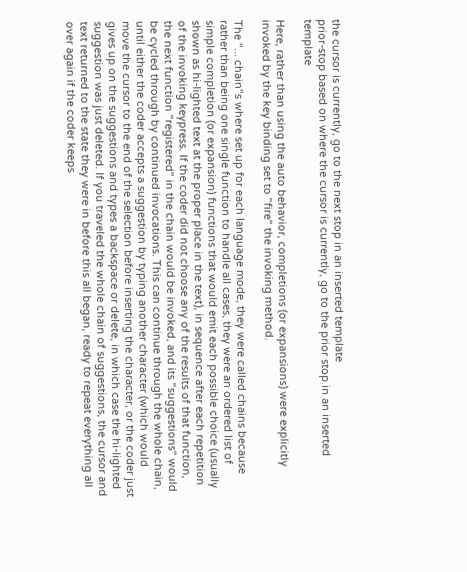the cursor is currently, go to the next stop in an inserted template
prior-stop based on where the cursor is currently, go to the prior stop in an inserted template

Here, rather than using the auto behavior, completions (or expansions) were explicitly invoked by the key binding set to "fire" the invoking method.

The "... chain"s where set up for each language mode, they were called chains because rather than being one single function to handle all cases, they were an ordered list of simple completion (or expansion) functions that would emit each possible choice (usually shown as hi-lighted text at the proper place in the text), in sequence after each repetition of the invoking keypress. If the coder did not choose any of the results of that function, the next function "registered" in the chain would be invoked, and its "suggestions" would be cycled through by continued invocations. This can continue through the whole chain, until either the coder accepts a suggestion by typing another character (which would move the cursor to the end of the selection before inserting the character, or the coder just gives up on the suggestions and types a backspace or delete, in which case the hi-lighted suggestion was just deleted. If you traveled the whole chain of suggestions, the cursor and text returned to the state they were in before this all began, ready to repeat everything all over again if the coder keeps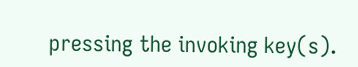pressing the invoking key(s).